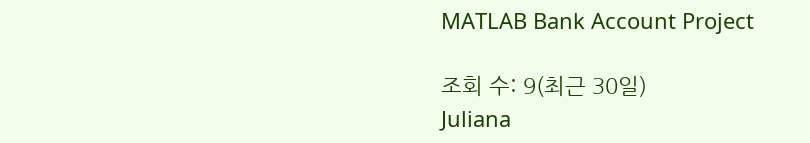MATLAB Bank Account Project

조회 수: 9(최근 30일)
Juliana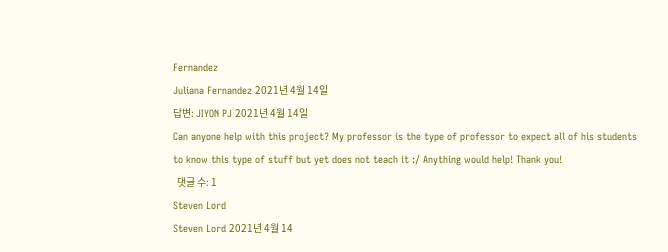Fernandez
Juliana Fernandez 2021년 4월 14일
답변: JIYON PJ 2021년 4월 14일
Can anyone help with this project? My professor is the type of professor to expect all of his students to know this type of stuff but yet does not teach it :/ Anything would help! Thank you!
  댓글 수: 1
Steven Lord
Steven Lord 2021년 4월 14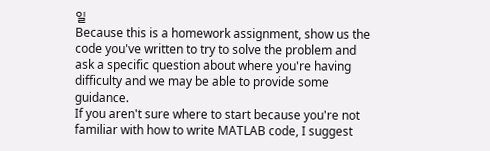일
Because this is a homework assignment, show us the code you've written to try to solve the problem and ask a specific question about where you're having difficulty and we may be able to provide some guidance.
If you aren't sure where to start because you're not familiar with how to write MATLAB code, I suggest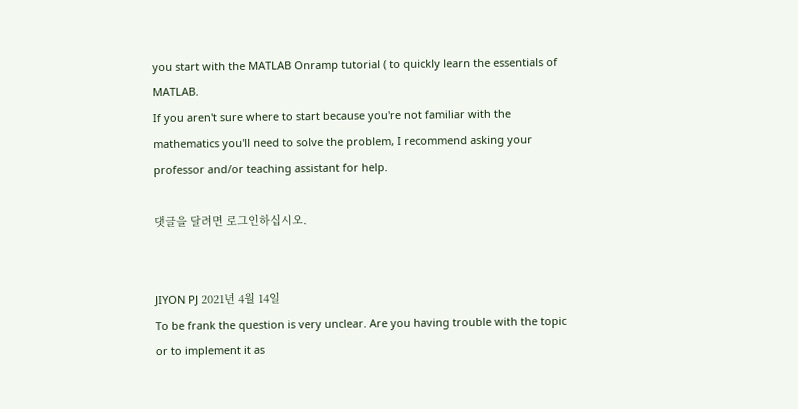you start with the MATLAB Onramp tutorial ( to quickly learn the essentials of MATLAB.
If you aren't sure where to start because you're not familiar with the mathematics you'll need to solve the problem, I recommend asking your professor and/or teaching assistant for help.

댓글을 달려면 로그인하십시오.


JIYON PJ 2021년 4월 14일
To be frank the question is very unclear. Are you having trouble with the topic or to implement it as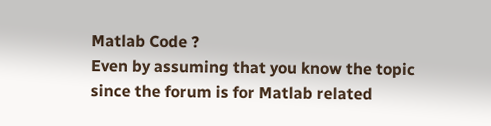Matlab Code ?
Even by assuming that you know the topic since the forum is for Matlab related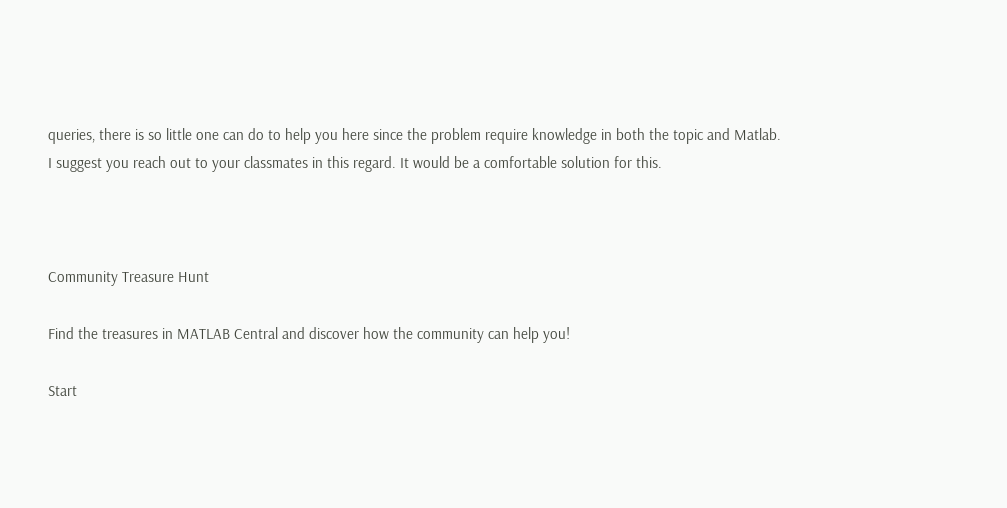queries, there is so little one can do to help you here since the problem require knowledge in both the topic and Matlab.
I suggest you reach out to your classmates in this regard. It would be a comfortable solution for this.



Community Treasure Hunt

Find the treasures in MATLAB Central and discover how the community can help you!

Start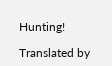Hunting!

Translated by